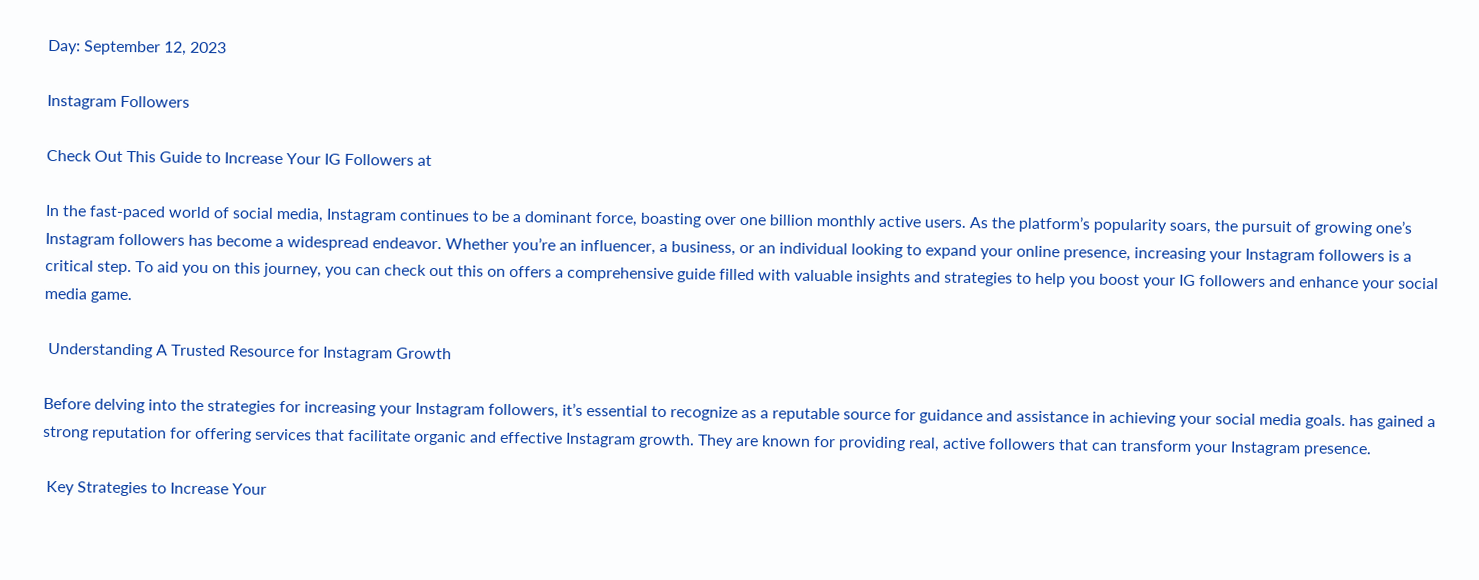Day: September 12, 2023

Instagram Followers

Check Out This Guide to Increase Your IG Followers at

In the fast-paced world of social media, Instagram continues to be a dominant force, boasting over one billion monthly active users. As the platform’s popularity soars, the pursuit of growing one’s Instagram followers has become a widespread endeavor. Whether you’re an influencer, a business, or an individual looking to expand your online presence, increasing your Instagram followers is a critical step. To aid you on this journey, you can check out this on offers a comprehensive guide filled with valuable insights and strategies to help you boost your IG followers and enhance your social media game.

 Understanding A Trusted Resource for Instagram Growth

Before delving into the strategies for increasing your Instagram followers, it’s essential to recognize as a reputable source for guidance and assistance in achieving your social media goals. has gained a strong reputation for offering services that facilitate organic and effective Instagram growth. They are known for providing real, active followers that can transform your Instagram presence.

 Key Strategies to Increase Your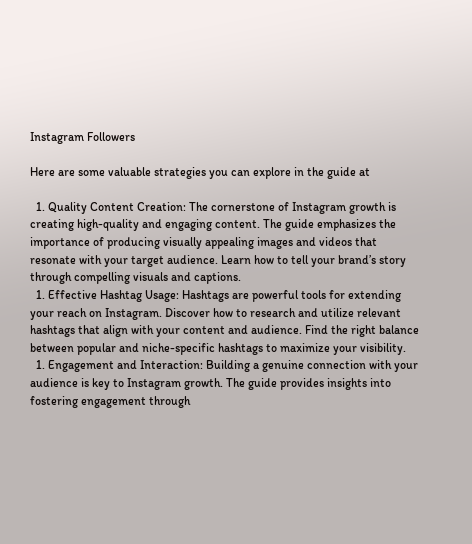Instagram Followers

Here are some valuable strategies you can explore in the guide at

  1. Quality Content Creation: The cornerstone of Instagram growth is creating high-quality and engaging content. The guide emphasizes the importance of producing visually appealing images and videos that resonate with your target audience. Learn how to tell your brand’s story through compelling visuals and captions.
  1. Effective Hashtag Usage: Hashtags are powerful tools for extending your reach on Instagram. Discover how to research and utilize relevant hashtags that align with your content and audience. Find the right balance between popular and niche-specific hashtags to maximize your visibility.
  1. Engagement and Interaction: Building a genuine connection with your audience is key to Instagram growth. The guide provides insights into fostering engagement through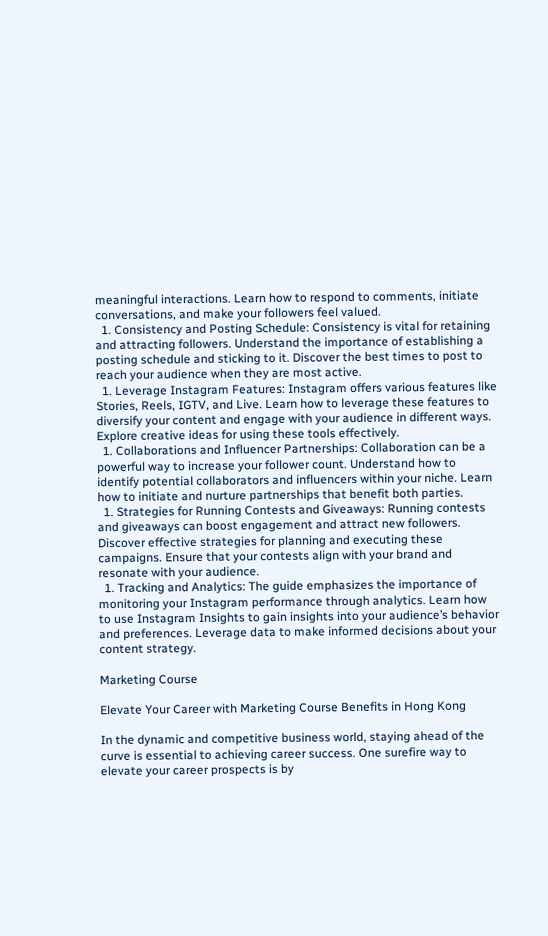meaningful interactions. Learn how to respond to comments, initiate conversations, and make your followers feel valued.
  1. Consistency and Posting Schedule: Consistency is vital for retaining and attracting followers. Understand the importance of establishing a posting schedule and sticking to it. Discover the best times to post to reach your audience when they are most active.
  1. Leverage Instagram Features: Instagram offers various features like Stories, Reels, IGTV, and Live. Learn how to leverage these features to diversify your content and engage with your audience in different ways. Explore creative ideas for using these tools effectively.
  1. Collaborations and Influencer Partnerships: Collaboration can be a powerful way to increase your follower count. Understand how to identify potential collaborators and influencers within your niche. Learn how to initiate and nurture partnerships that benefit both parties.
  1. Strategies for Running Contests and Giveaways: Running contests and giveaways can boost engagement and attract new followers. Discover effective strategies for planning and executing these campaigns. Ensure that your contests align with your brand and resonate with your audience.
  1. Tracking and Analytics: The guide emphasizes the importance of monitoring your Instagram performance through analytics. Learn how to use Instagram Insights to gain insights into your audience’s behavior and preferences. Leverage data to make informed decisions about your content strategy.

Marketing Course

Elevate Your Career with Marketing Course Benefits in Hong Kong

In the dynamic and competitive business world, staying ahead of the curve is essential to achieving career success. One surefire way to elevate your career prospects is by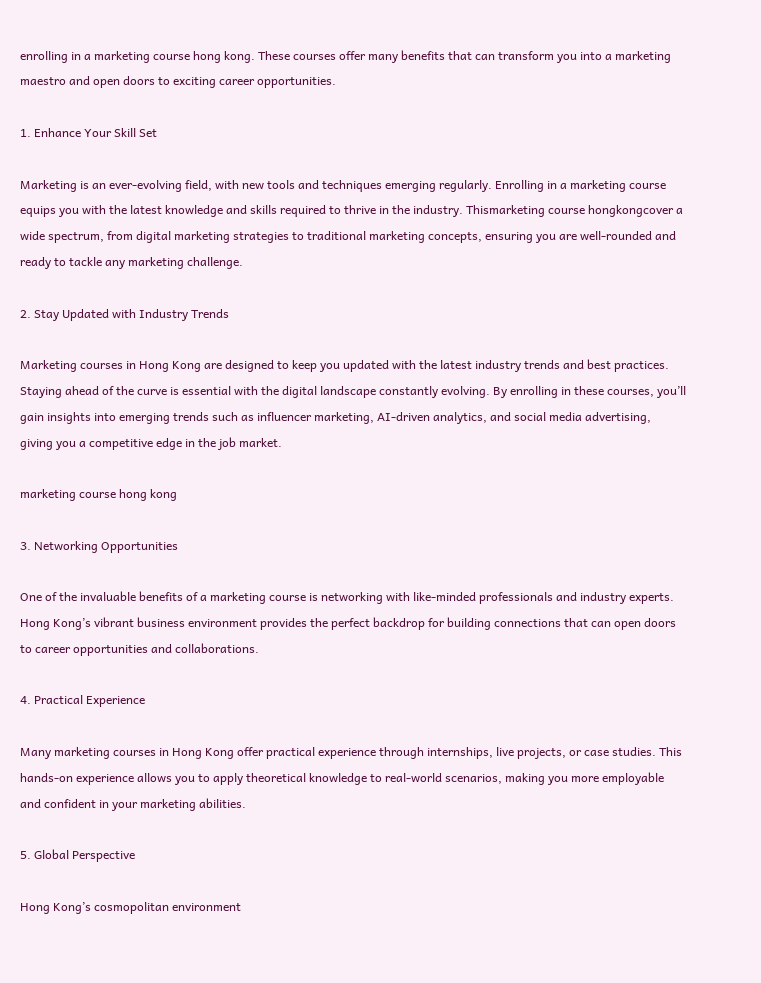enrolling in a marketing course hong kong. These courses offer many benefits that can transform you into a marketing maestro and open doors to exciting career opportunities.

1. Enhance Your Skill Set

Marketing is an ever-evolving field, with new tools and techniques emerging regularly. Enrolling in a marketing course equips you with the latest knowledge and skills required to thrive in the industry. Thismarketing course hongkongcover a wide spectrum, from digital marketing strategies to traditional marketing concepts, ensuring you are well-rounded and ready to tackle any marketing challenge.

2. Stay Updated with Industry Trends

Marketing courses in Hong Kong are designed to keep you updated with the latest industry trends and best practices. Staying ahead of the curve is essential with the digital landscape constantly evolving. By enrolling in these courses, you’ll gain insights into emerging trends such as influencer marketing, AI-driven analytics, and social media advertising, giving you a competitive edge in the job market.

marketing course hong kong

3. Networking Opportunities

One of the invaluable benefits of a marketing course is networking with like-minded professionals and industry experts. Hong Kong’s vibrant business environment provides the perfect backdrop for building connections that can open doors to career opportunities and collaborations.

4. Practical Experience

Many marketing courses in Hong Kong offer practical experience through internships, live projects, or case studies. This hands-on experience allows you to apply theoretical knowledge to real-world scenarios, making you more employable and confident in your marketing abilities.

5. Global Perspective

Hong Kong’s cosmopolitan environment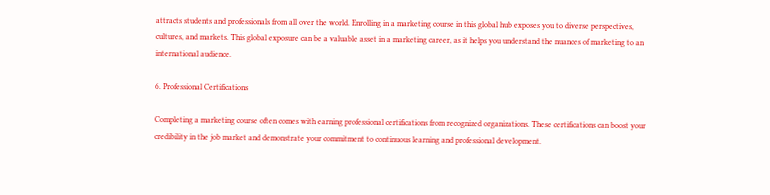attracts students and professionals from all over the world. Enrolling in a marketing course in this global hub exposes you to diverse perspectives, cultures, and markets. This global exposure can be a valuable asset in a marketing career, as it helps you understand the nuances of marketing to an international audience.

6. Professional Certifications

Completing a marketing course often comes with earning professional certifications from recognized organizations. These certifications can boost your credibility in the job market and demonstrate your commitment to continuous learning and professional development.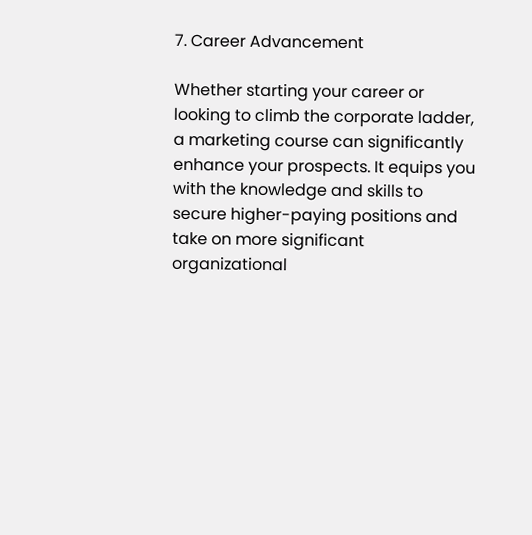7. Career Advancement

Whether starting your career or looking to climb the corporate ladder, a marketing course can significantly enhance your prospects. It equips you with the knowledge and skills to secure higher-paying positions and take on more significant organizational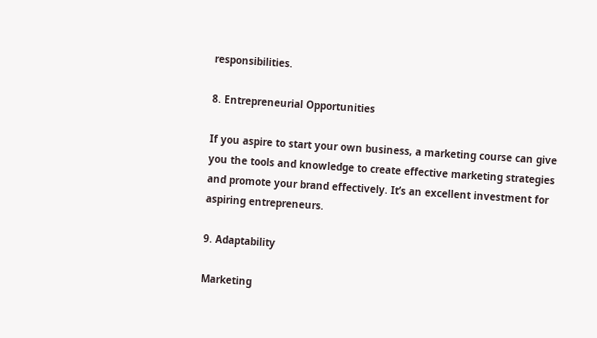responsibilities.

8. Entrepreneurial Opportunities

If you aspire to start your own business, a marketing course can give you the tools and knowledge to create effective marketing strategies and promote your brand effectively. It’s an excellent investment for aspiring entrepreneurs.

9. Adaptability

Marketing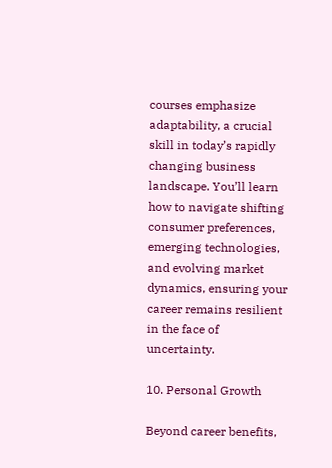courses emphasize adaptability, a crucial skill in today’s rapidly changing business landscape. You’ll learn how to navigate shifting consumer preferences, emerging technologies, and evolving market dynamics, ensuring your career remains resilient in the face of uncertainty.

10. Personal Growth

Beyond career benefits,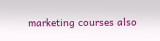marketing courses also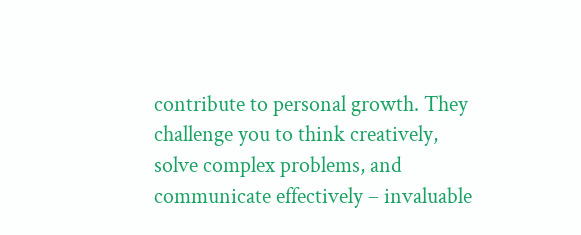contribute to personal growth. They challenge you to think creatively, solve complex problems, and communicate effectively – invaluable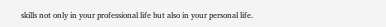skills not only in your professional life but also in your personal life.